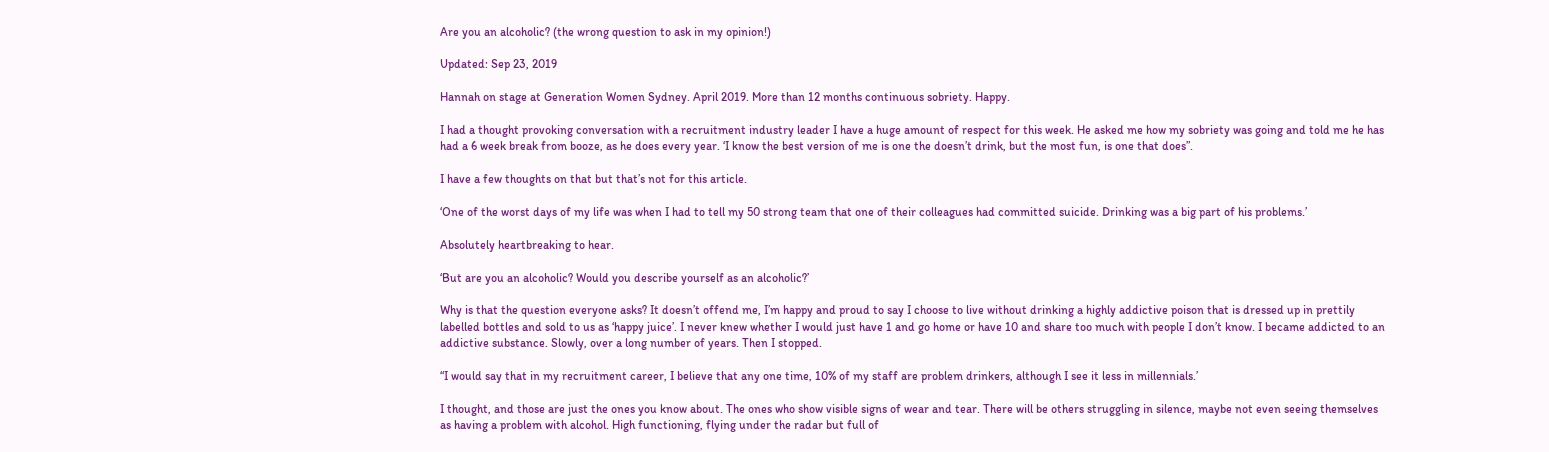Are you an alcoholic? (the wrong question to ask in my opinion!)

Updated: Sep 23, 2019

Hannah on stage at Generation Women Sydney. April 2019. More than 12 months continuous sobriety. Happy.

I had a thought provoking conversation with a recruitment industry leader I have a huge amount of respect for this week. He asked me how my sobriety was going and told me he has had a 6 week break from booze, as he does every year. ‘I know the best version of me is one the doesn’t drink, but the most fun, is one that does”.

I have a few thoughts on that but that’s not for this article.

‘One of the worst days of my life was when I had to tell my 50 strong team that one of their colleagues had committed suicide. Drinking was a big part of his problems.’

Absolutely heartbreaking to hear.

‘But are you an alcoholic? Would you describe yourself as an alcoholic?’

Why is that the question everyone asks? It doesn’t offend me, I’m happy and proud to say I choose to live without drinking a highly addictive poison that is dressed up in prettily labelled bottles and sold to us as ‘happy juice’. I never knew whether I would just have 1 and go home or have 10 and share too much with people I don’t know. I became addicted to an addictive substance. Slowly, over a long number of years. Then I stopped.

“I would say that in my recruitment career, I believe that any one time, 10% of my staff are problem drinkers, although I see it less in millennials.’

I thought, and those are just the ones you know about. The ones who show visible signs of wear and tear. There will be others struggling in silence, maybe not even seeing themselves as having a problem with alcohol. High functioning, flying under the radar but full of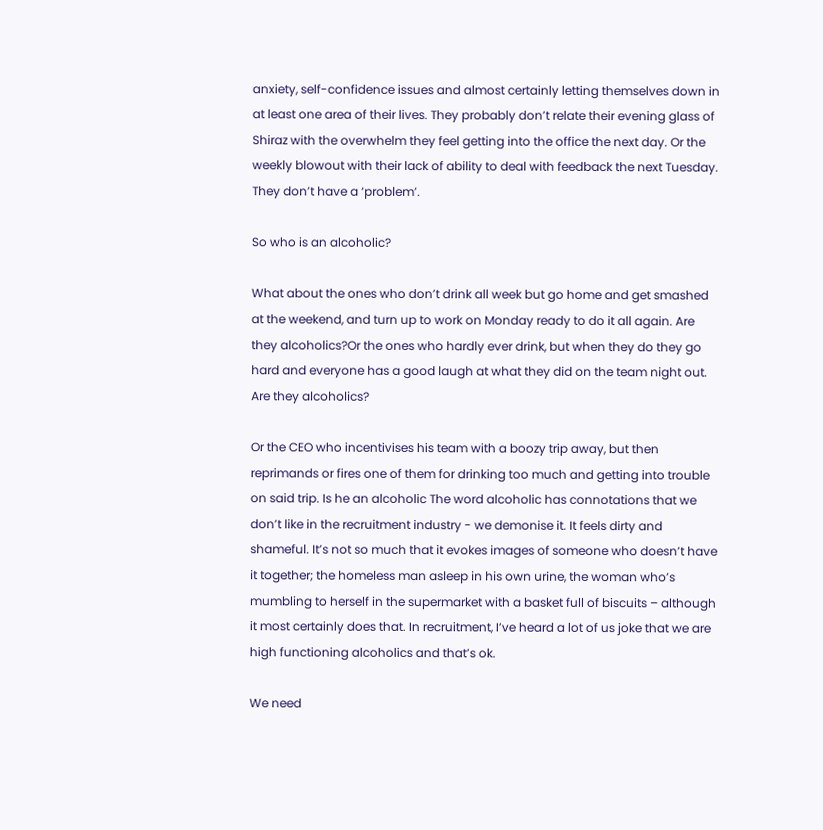anxiety, self-confidence issues and almost certainly letting themselves down in at least one area of their lives. They probably don’t relate their evening glass of Shiraz with the overwhelm they feel getting into the office the next day. Or the weekly blowout with their lack of ability to deal with feedback the next Tuesday. They don’t have a ‘problem’.

So who is an alcoholic?

What about the ones who don’t drink all week but go home and get smashed at the weekend, and turn up to work on Monday ready to do it all again. Are they alcoholics?Or the ones who hardly ever drink, but when they do they go hard and everyone has a good laugh at what they did on the team night out. Are they alcoholics?

Or the CEO who incentivises his team with a boozy trip away, but then reprimands or fires one of them for drinking too much and getting into trouble on said trip. Is he an alcoholic The word alcoholic has connotations that we don’t like in the recruitment industry - we demonise it. It feels dirty and shameful. It’s not so much that it evokes images of someone who doesn’t have it together; the homeless man asleep in his own urine, the woman who’s mumbling to herself in the supermarket with a basket full of biscuits – although it most certainly does that. In recruitment, I’ve heard a lot of us joke that we are high functioning alcoholics and that’s ok.

We need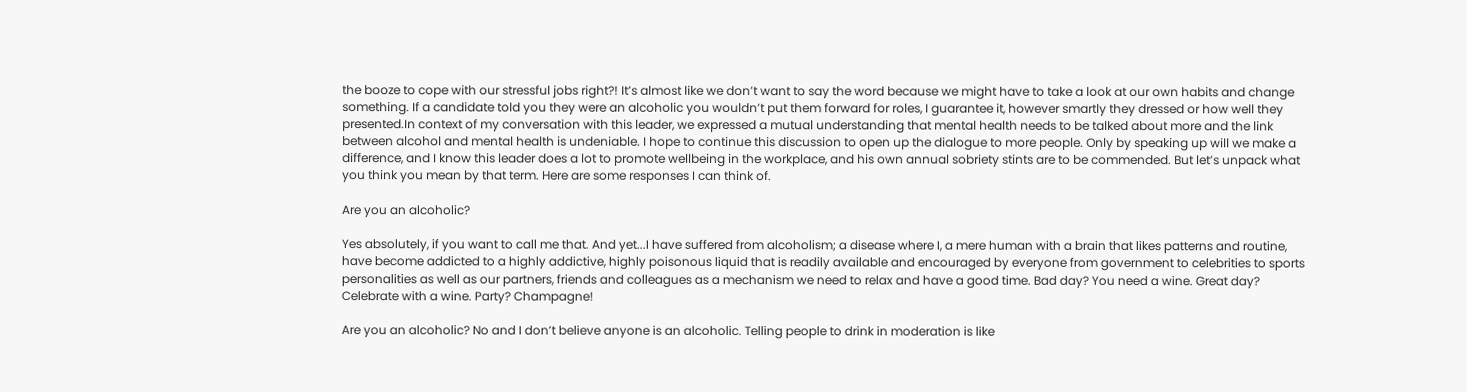the booze to cope with our stressful jobs right?! It’s almost like we don’t want to say the word because we might have to take a look at our own habits and change something. If a candidate told you they were an alcoholic you wouldn’t put them forward for roles, I guarantee it, however smartly they dressed or how well they presented.In context of my conversation with this leader, we expressed a mutual understanding that mental health needs to be talked about more and the link between alcohol and mental health is undeniable. I hope to continue this discussion to open up the dialogue to more people. Only by speaking up will we make a difference, and I know this leader does a lot to promote wellbeing in the workplace, and his own annual sobriety stints are to be commended. But let’s unpack what you think you mean by that term. Here are some responses I can think of.

Are you an alcoholic?

Yes absolutely, if you want to call me that. And yet...I have suffered from alcoholism; a disease where I, a mere human with a brain that likes patterns and routine, have become addicted to a highly addictive, highly poisonous liquid that is readily available and encouraged by everyone from government to celebrities to sports personalities as well as our partners, friends and colleagues as a mechanism we need to relax and have a good time. Bad day? You need a wine. Great day? Celebrate with a wine. Party? Champagne!

Are you an alcoholic? No and I don’t believe anyone is an alcoholic. Telling people to drink in moderation is like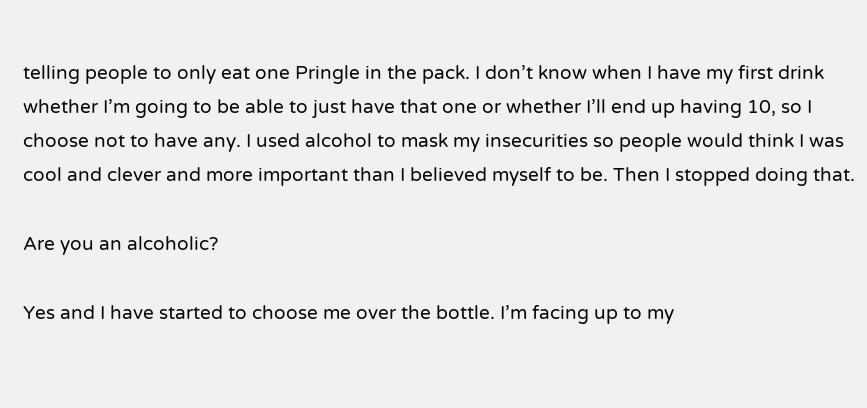telling people to only eat one Pringle in the pack. I don’t know when I have my first drink whether I’m going to be able to just have that one or whether I’ll end up having 10, so I choose not to have any. I used alcohol to mask my insecurities so people would think I was cool and clever and more important than I believed myself to be. Then I stopped doing that.

Are you an alcoholic?

Yes and I have started to choose me over the bottle. I’m facing up to my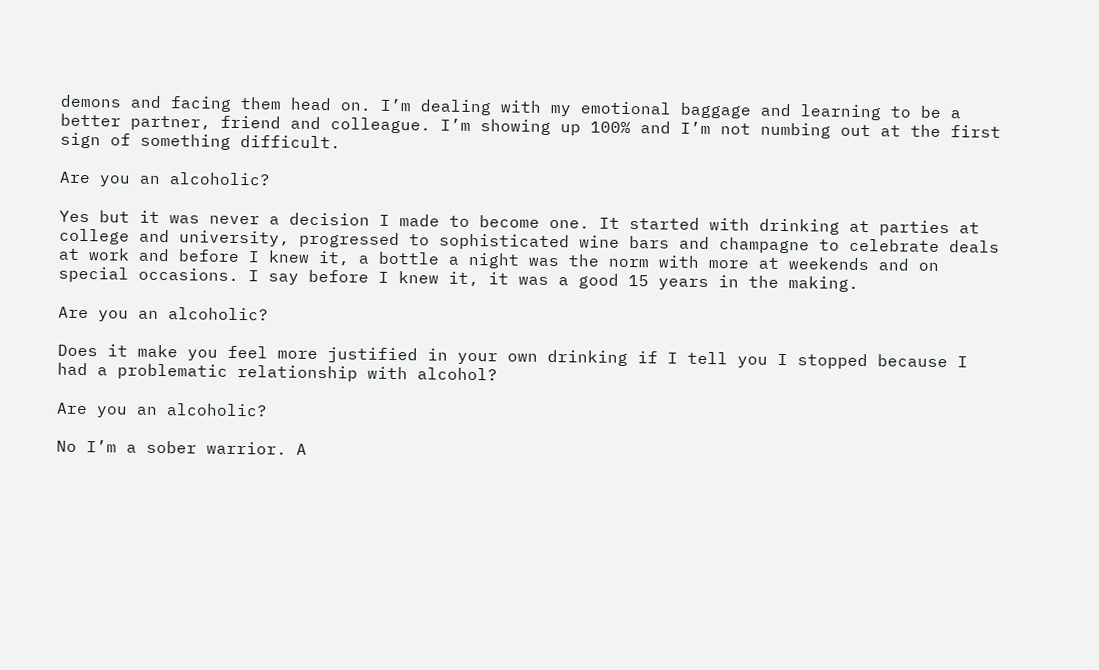demons and facing them head on. I’m dealing with my emotional baggage and learning to be a better partner, friend and colleague. I’m showing up 100% and I’m not numbing out at the first sign of something difficult.

Are you an alcoholic?

Yes but it was never a decision I made to become one. It started with drinking at parties at college and university, progressed to sophisticated wine bars and champagne to celebrate deals at work and before I knew it, a bottle a night was the norm with more at weekends and on special occasions. I say before I knew it, it was a good 15 years in the making.

Are you an alcoholic?

Does it make you feel more justified in your own drinking if I tell you I stopped because I had a problematic relationship with alcohol?

Are you an alcoholic?

No I’m a sober warrior. A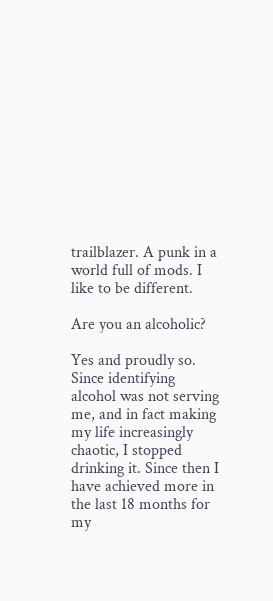trailblazer. A punk in a world full of mods. I like to be different.

Are you an alcoholic?

Yes and proudly so. Since identifying alcohol was not serving me, and in fact making my life increasingly chaotic, I stopped drinking it. Since then I have achieved more in the last 18 months for my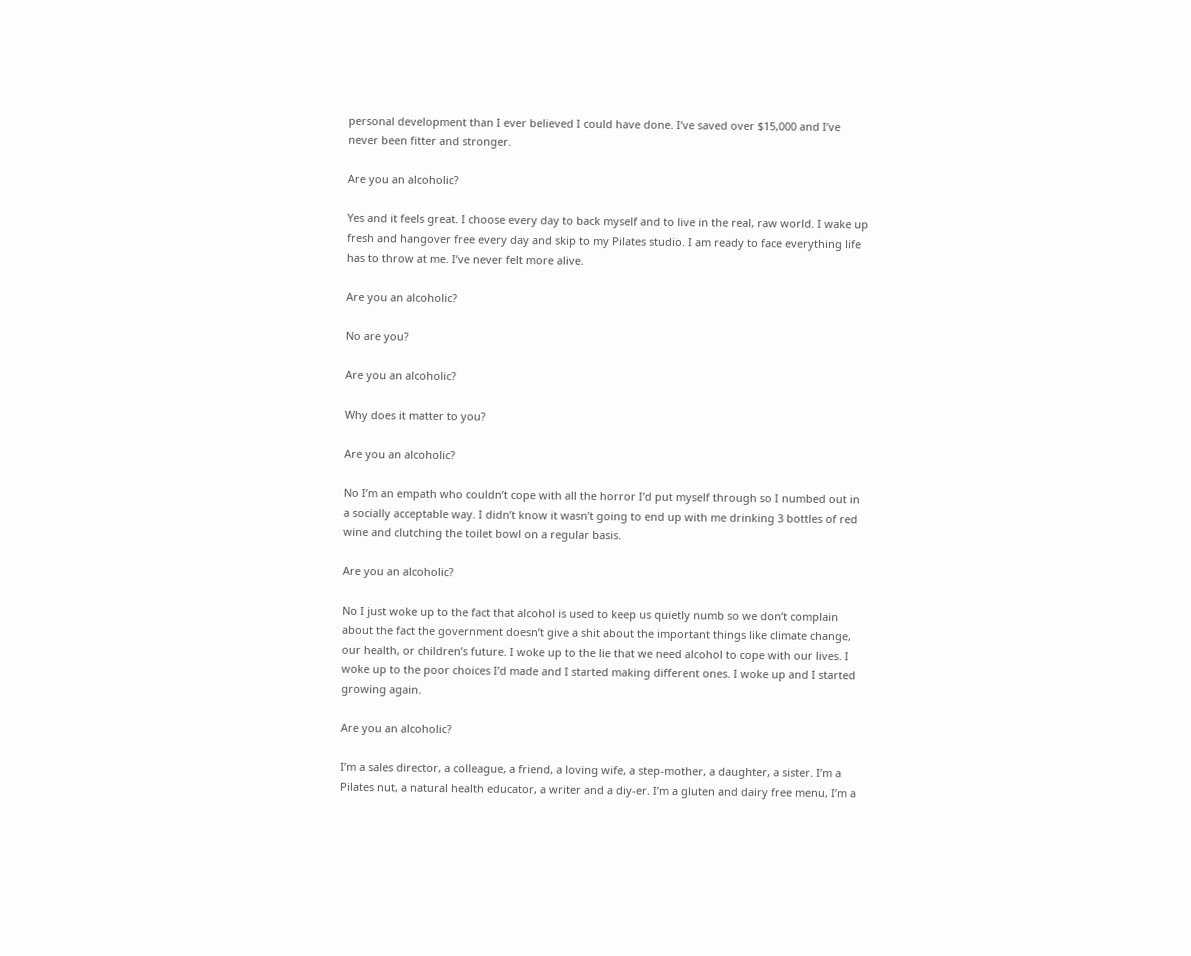personal development than I ever believed I could have done. I’ve saved over $15,000 and I’ve never been fitter and stronger.

Are you an alcoholic?

Yes and it feels great. I choose every day to back myself and to live in the real, raw world. I wake up fresh and hangover free every day and skip to my Pilates studio. I am ready to face everything life has to throw at me. I’ve never felt more alive.

Are you an alcoholic?

No are you?

Are you an alcoholic?

Why does it matter to you?

Are you an alcoholic?

No I’m an empath who couldn’t cope with all the horror I’d put myself through so I numbed out in a socially acceptable way. I didn’t know it wasn’t going to end up with me drinking 3 bottles of red wine and clutching the toilet bowl on a regular basis.

Are you an alcoholic?

No I just woke up to the fact that alcohol is used to keep us quietly numb so we don’t complain about the fact the government doesn’t give a shit about the important things like climate change, our health, or children’s future. I woke up to the lie that we need alcohol to cope with our lives. I woke up to the poor choices I’d made and I started making different ones. I woke up and I started growing again.

Are you an alcoholic?

I’m a sales director, a colleague, a friend, a loving wife, a step-mother, a daughter, a sister. I’m a Pilates nut, a natural health educator, a writer and a diy-er. I’m a gluten and dairy free menu, I’m a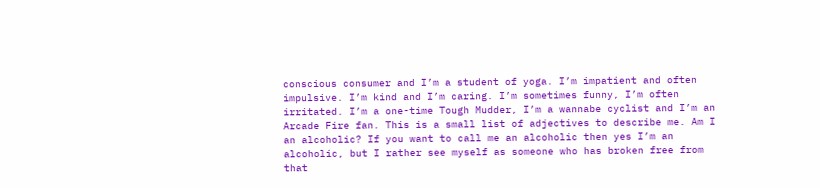conscious consumer and I’m a student of yoga. I’m impatient and often impulsive. I’m kind and I’m caring. I’m sometimes funny, I’m often irritated. I’m a one-time Tough Mudder, I’m a wannabe cyclist and I’m an Arcade Fire fan. This is a small list of adjectives to describe me. Am I an alcoholic? If you want to call me an alcoholic then yes I’m an alcoholic, but I rather see myself as someone who has broken free from that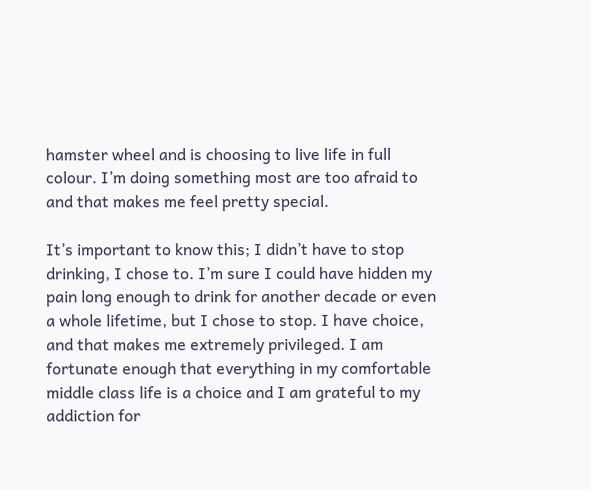hamster wheel and is choosing to live life in full colour. I’m doing something most are too afraid to and that makes me feel pretty special.

It’s important to know this; I didn’t have to stop drinking, I chose to. I’m sure I could have hidden my pain long enough to drink for another decade or even a whole lifetime, but I chose to stop. I have choice, and that makes me extremely privileged. I am fortunate enough that everything in my comfortable middle class life is a choice and I am grateful to my addiction for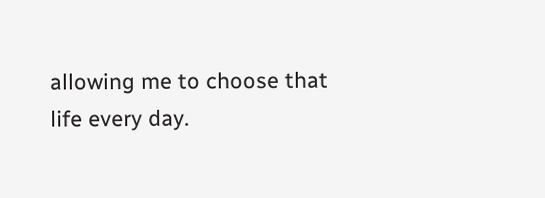allowing me to choose that life every day.